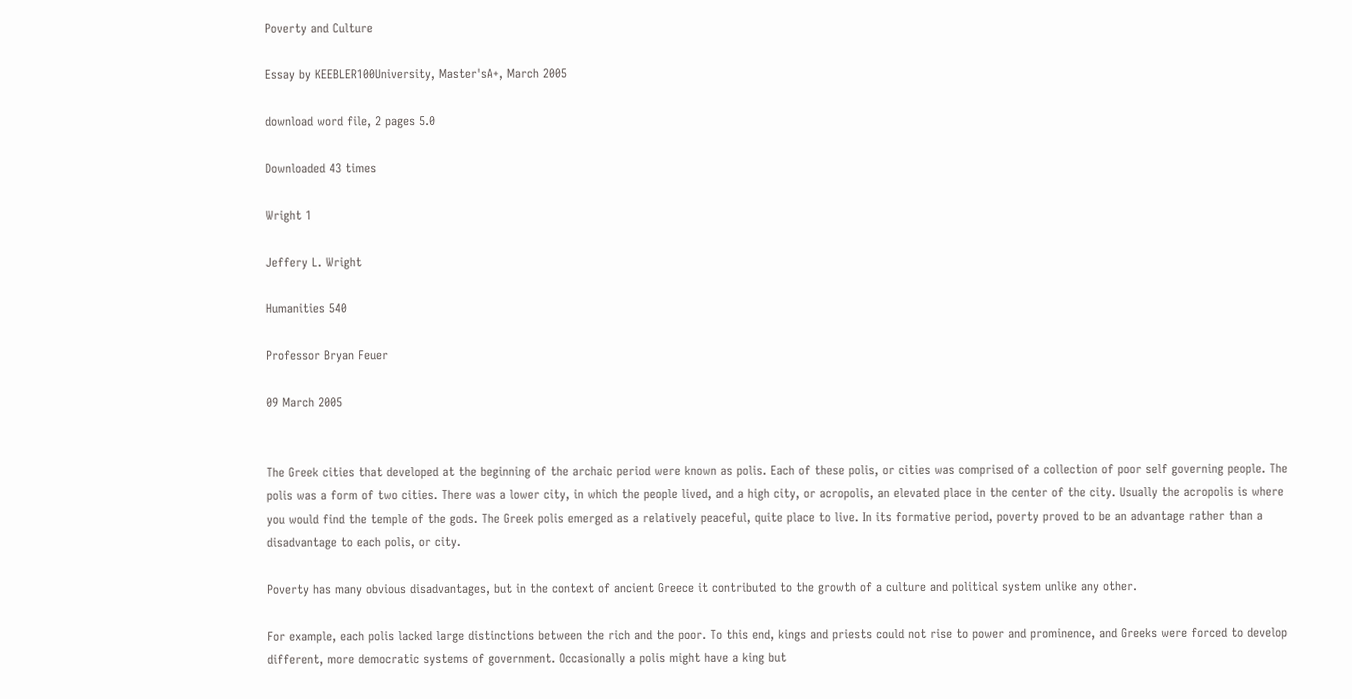Poverty and Culture

Essay by KEEBLER100University, Master'sA+, March 2005

download word file, 2 pages 5.0

Downloaded 43 times

Wright 1

Jeffery L. Wright

Humanities 540

Professor Bryan Feuer

09 March 2005


The Greek cities that developed at the beginning of the archaic period were known as polis. Each of these polis, or cities was comprised of a collection of poor self governing people. The polis was a form of two cities. There was a lower city, in which the people lived, and a high city, or acropolis, an elevated place in the center of the city. Usually the acropolis is where you would find the temple of the gods. The Greek polis emerged as a relatively peaceful, quite place to live. In its formative period, poverty proved to be an advantage rather than a disadvantage to each polis, or city.

Poverty has many obvious disadvantages, but in the context of ancient Greece it contributed to the growth of a culture and political system unlike any other.

For example, each polis lacked large distinctions between the rich and the poor. To this end, kings and priests could not rise to power and prominence, and Greeks were forced to develop different, more democratic systems of government. Occasionally a polis might have a king but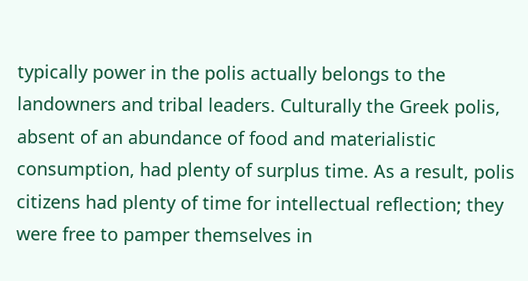typically power in the polis actually belongs to the landowners and tribal leaders. Culturally the Greek polis, absent of an abundance of food and materialistic consumption, had plenty of surplus time. As a result, polis citizens had plenty of time for intellectual reflection; they were free to pamper themselves in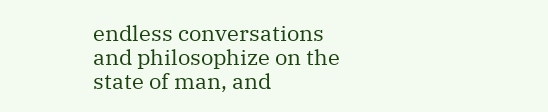endless conversations and philosophize on the state of man, and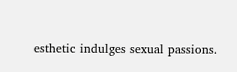esthetic indulges sexual passions.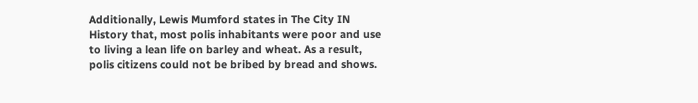Additionally, Lewis Mumford states in The City IN History that, most polis inhabitants were poor and use to living a lean life on barley and wheat. As a result, polis citizens could not be bribed by bread and shows.